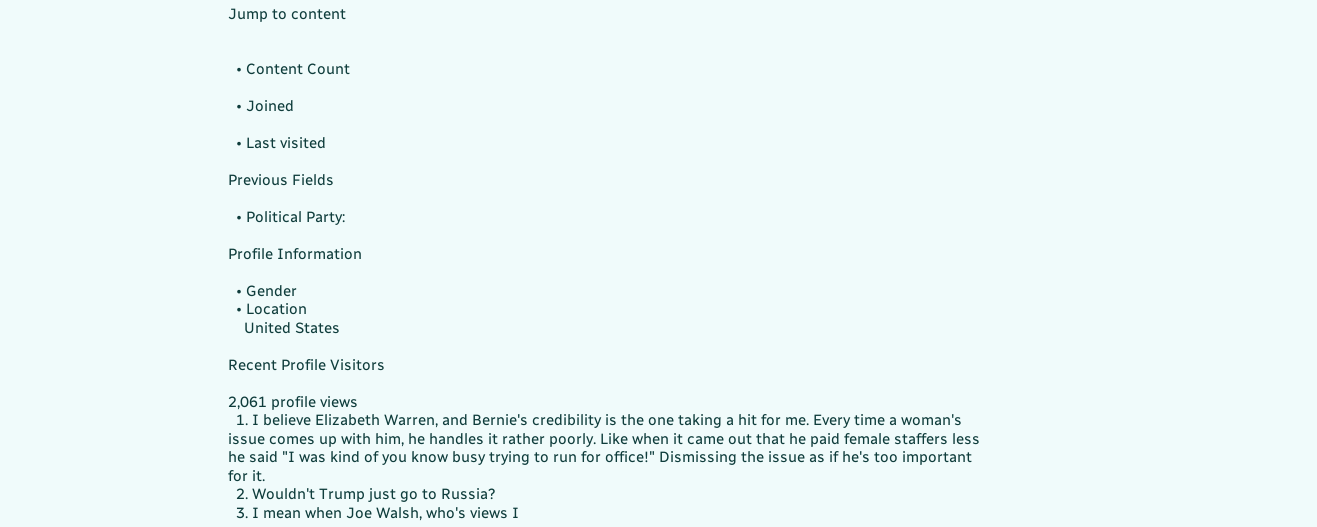Jump to content


  • Content Count

  • Joined

  • Last visited

Previous Fields

  • Political Party:

Profile Information

  • Gender
  • Location
    United States

Recent Profile Visitors

2,061 profile views
  1. I believe Elizabeth Warren, and Bernie's credibility is the one taking a hit for me. Every time a woman's issue comes up with him, he handles it rather poorly. Like when it came out that he paid female staffers less he said "I was kind of you know busy trying to run for office!" Dismissing the issue as if he's too important for it.
  2. Wouldn't Trump just go to Russia?
  3. I mean when Joe Walsh, who's views I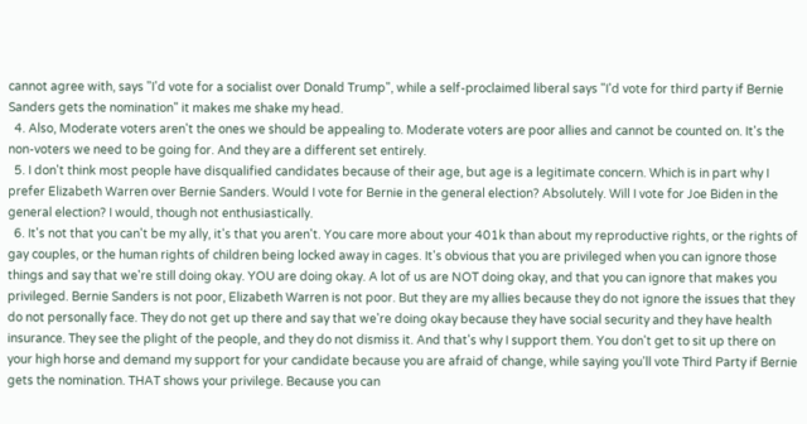cannot agree with, says "I'd vote for a socialist over Donald Trump", while a self-proclaimed liberal says "I'd vote for third party if Bernie Sanders gets the nomination" it makes me shake my head.
  4. Also, Moderate voters aren't the ones we should be appealing to. Moderate voters are poor allies and cannot be counted on. It's the non-voters we need to be going for. And they are a different set entirely.
  5. I don't think most people have disqualified candidates because of their age, but age is a legitimate concern. Which is in part why I prefer Elizabeth Warren over Bernie Sanders. Would I vote for Bernie in the general election? Absolutely. Will I vote for Joe Biden in the general election? I would, though not enthusiastically.
  6. It's not that you can't be my ally, it's that you aren't. You care more about your 401k than about my reproductive rights, or the rights of gay couples, or the human rights of children being locked away in cages. It's obvious that you are privileged when you can ignore those things and say that we're still doing okay. YOU are doing okay. A lot of us are NOT doing okay, and that you can ignore that makes you privileged. Bernie Sanders is not poor, Elizabeth Warren is not poor. But they are my allies because they do not ignore the issues that they do not personally face. They do not get up there and say that we're doing okay because they have social security and they have health insurance. They see the plight of the people, and they do not dismiss it. And that's why I support them. You don't get to sit up there on your high horse and demand my support for your candidate because you are afraid of change, while saying you'll vote Third Party if Bernie gets the nomination. THAT shows your privilege. Because you can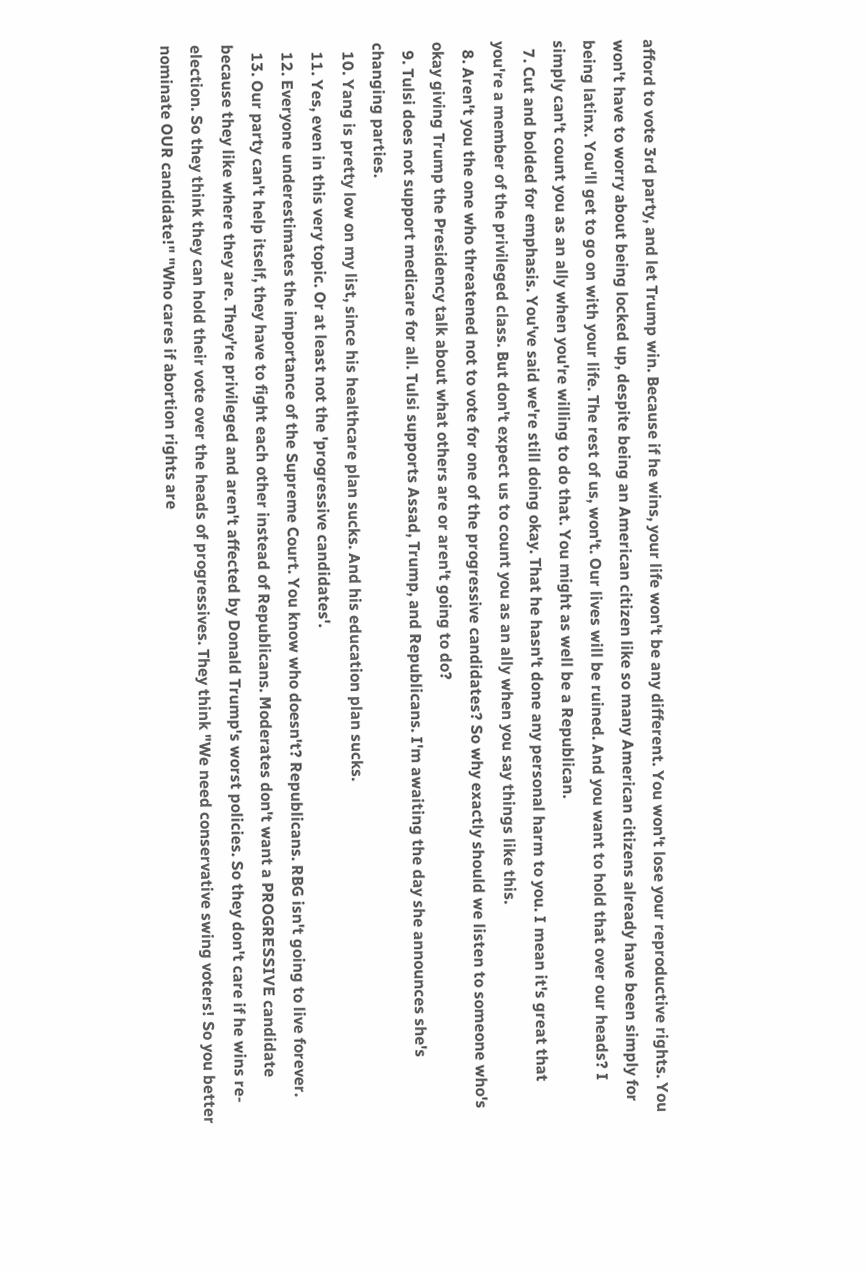afford to vote 3rd party, and let Trump win. Because if he wins, your life won't be any different. You won't lose your reproductive rights. You won't have to worry about being locked up, despite being an American citizen like so many American citizens already have been simply for being latinx. You'll get to go on with your life. The rest of us, won't. Our lives will be ruined. And you want to hold that over our heads? I simply can't count you as an ally when you're willing to do that. You might as well be a Republican.
  7. Cut and bolded for emphasis. You've said we're still doing okay. That he hasn't done any personal harm to you. I mean it's great that you're a member of the privileged class. But don't expect us to count you as an ally when you say things like this.
  8. Aren't you the one who threatened not to vote for one of the progressive candidates? So why exactly should we listen to someone who's okay giving Trump the Presidency talk about what others are or aren't going to do?
  9. Tulsi does not support medicare for all. Tulsi supports Assad, Trump, and Republicans. I'm awaiting the day she announces she's changing parties.
  10. Yang is pretty low on my list, since his healthcare plan sucks. And his education plan sucks.
  11. Yes, even in this very topic. Or at least not the 'progressive candidates'.
  12. Everyone underestimates the importance of the Supreme Court. You know who doesn't? Republicans. RBG isn't going to live forever.
  13. Our party can't help itself, they have to fight each other instead of Republicans. Moderates don't want a PROGRESSIVE candidate because they like where they are. They're privileged and aren't affected by Donald Trump's worst policies. So they don't care if he wins re-election. So they think they can hold their vote over the heads of progressives. They think "We need conservative swing voters! So you better nominate OUR candidate!" "Who cares if abortion rights are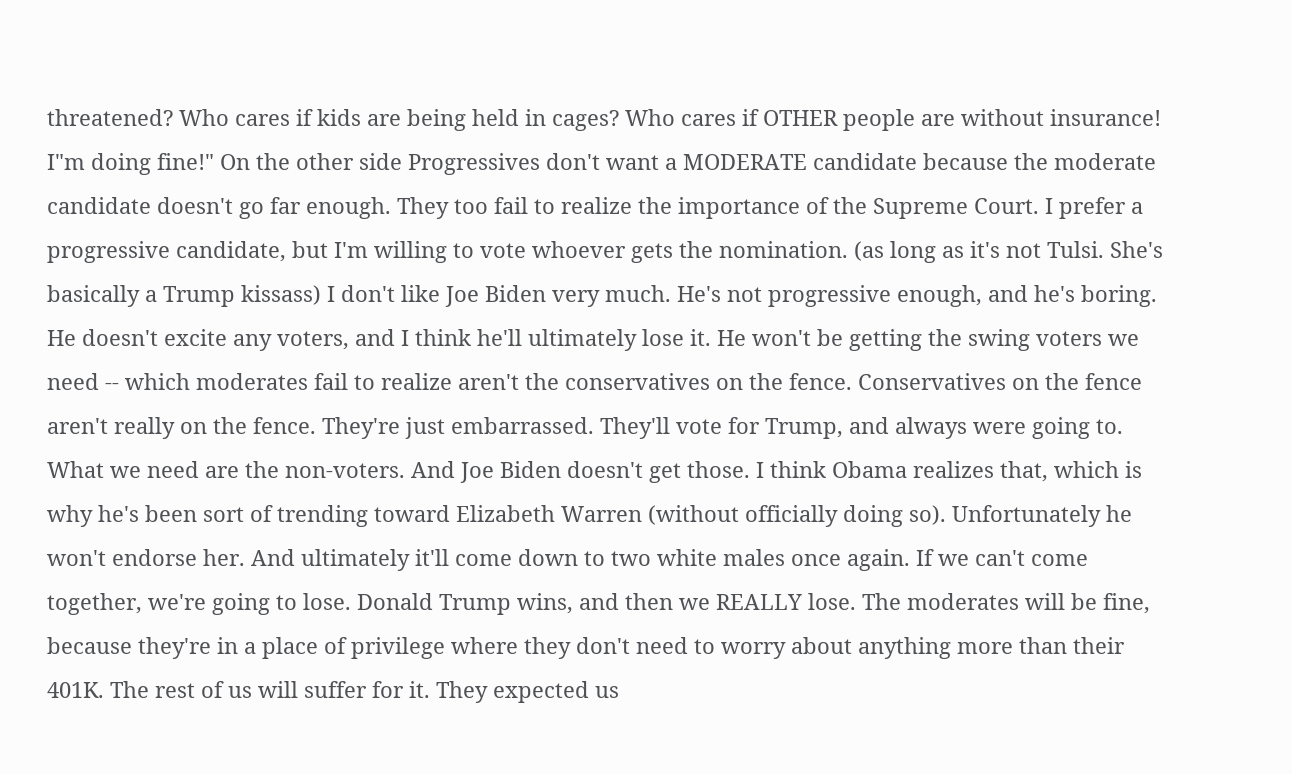threatened? Who cares if kids are being held in cages? Who cares if OTHER people are without insurance! I"m doing fine!" On the other side Progressives don't want a MODERATE candidate because the moderate candidate doesn't go far enough. They too fail to realize the importance of the Supreme Court. I prefer a progressive candidate, but I'm willing to vote whoever gets the nomination. (as long as it's not Tulsi. She's basically a Trump kissass) I don't like Joe Biden very much. He's not progressive enough, and he's boring. He doesn't excite any voters, and I think he'll ultimately lose it. He won't be getting the swing voters we need -- which moderates fail to realize aren't the conservatives on the fence. Conservatives on the fence aren't really on the fence. They're just embarrassed. They'll vote for Trump, and always were going to. What we need are the non-voters. And Joe Biden doesn't get those. I think Obama realizes that, which is why he's been sort of trending toward Elizabeth Warren (without officially doing so). Unfortunately he won't endorse her. And ultimately it'll come down to two white males once again. If we can't come together, we're going to lose. Donald Trump wins, and then we REALLY lose. The moderates will be fine, because they're in a place of privilege where they don't need to worry about anything more than their 401K. The rest of us will suffer for it. They expected us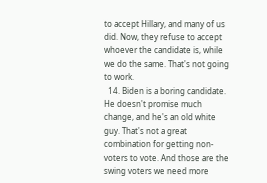to accept Hillary, and many of us did. Now, they refuse to accept whoever the candidate is, while we do the same. That's not going to work.
  14. Biden is a boring candidate. He doesn't promise much change, and he's an old white guy. That's not a great combination for getting non-voters to vote. And those are the swing voters we need more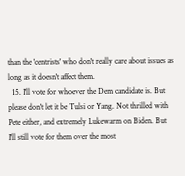than the 'centrists' who don't really care about issues as long as it doesn't affect them.
  15. I'll vote for whoever the Dem candidate is. But please don't let it be Tulsi or Yang. Not thrilled with Pete either, and extremely Lukewarm on Biden. But I'll still vote for them over the most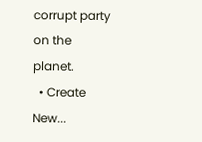corrupt party on the planet.
  • Create New...